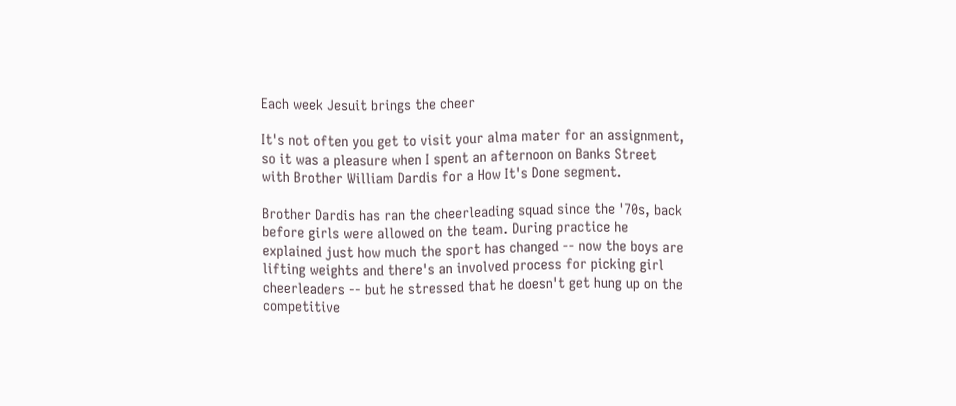Each week Jesuit brings the cheer

It's not often you get to visit your alma mater for an assignment, so it was a pleasure when I spent an afternoon on Banks Street with Brother William Dardis for a How It's Done segment.

Brother Dardis has ran the cheerleading squad since the '70s, back before girls were allowed on the team. During practice he explained just how much the sport has changed -- now the boys are lifting weights and there's an involved process for picking girl cheerleaders -- but he stressed that he doesn't get hung up on the competitive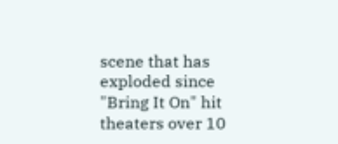scene that has exploded since "Bring It On" hit theaters over 10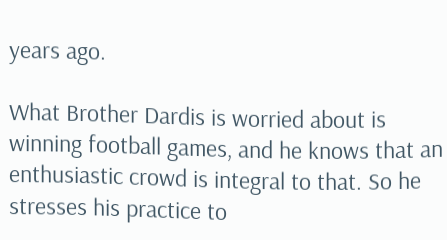years ago.

What Brother Dardis is worried about is winning football games, and he knows that an enthusiastic crowd is integral to that. So he stresses his practice to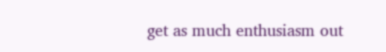get as much enthusiasm out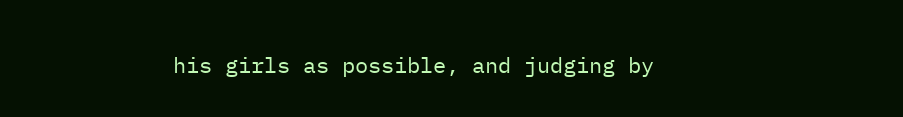his girls as possible, and judging by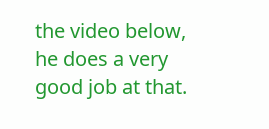the video below, he does a very good job at that.